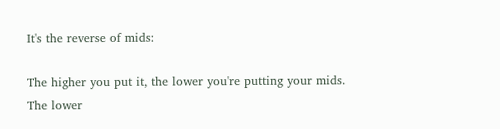It's the reverse of mids:

The higher you put it, the lower you're putting your mids.
The lower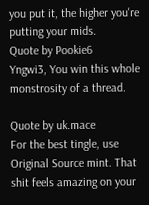you put it, the higher you're putting your mids.
Quote by Pookie6
Yngwi3, You win this whole monstrosity of a thread.

Quote by uk.mace
For the best tingle, use Original Source mint. That shit feels amazing on your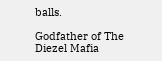balls.

Godfather of The Diezel Mafia